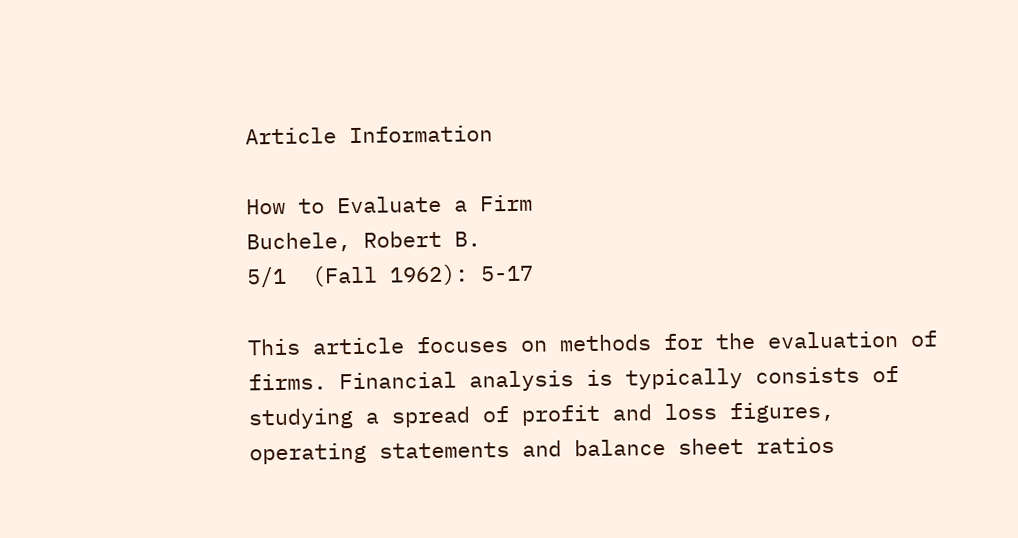Article Information

How to Evaluate a Firm
Buchele, Robert B.
5/1  (Fall 1962): 5-17

This article focuses on methods for the evaluation of firms. Financial analysis is typically consists of studying a spread of profit and loss figures, operating statements and balance sheet ratios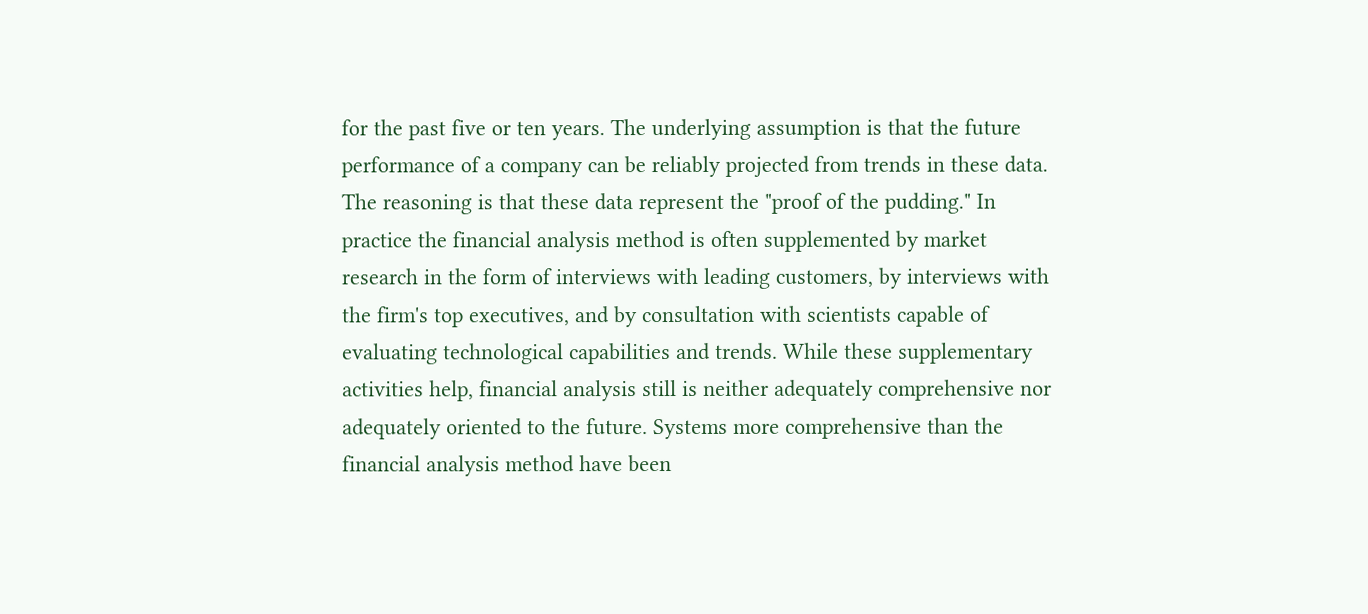for the past five or ten years. The underlying assumption is that the future performance of a company can be reliably projected from trends in these data. The reasoning is that these data represent the "proof of the pudding." In practice the financial analysis method is often supplemented by market research in the form of interviews with leading customers, by interviews with the firm's top executives, and by consultation with scientists capable of evaluating technological capabilities and trends. While these supplementary activities help, financial analysis still is neither adequately comprehensive nor adequately oriented to the future. Systems more comprehensive than the financial analysis method have been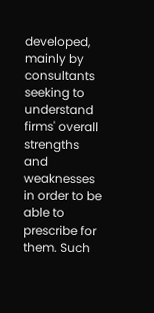developed, mainly by consultants seeking to understand firms' overall strengths and weaknesses in order to be able to prescribe for them. Such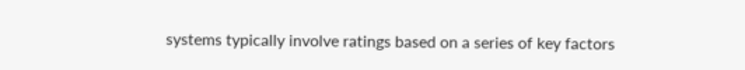systems typically involve ratings based on a series of key factors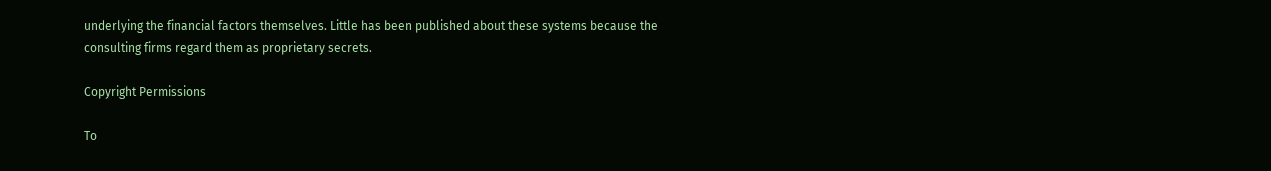underlying the financial factors themselves. Little has been published about these systems because the consulting firms regard them as proprietary secrets.

Copyright Permissions

To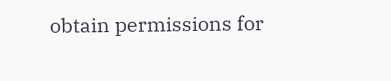obtain permissions for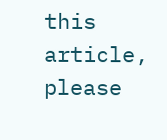this article, please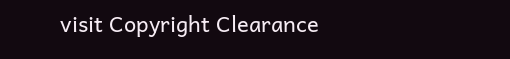visit Copyright Clearance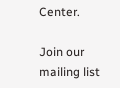Center.

Join our mailing list